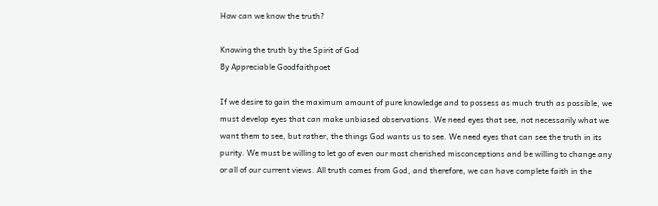How can we know the truth?

Knowing the truth by the Spirit of God
By Appreciable Goodfaithpoet

If we desire to gain the maximum amount of pure knowledge and to possess as much truth as possible, we must develop eyes that can make unbiased observations. We need eyes that see, not necessarily what we want them to see, but rather, the things God wants us to see. We need eyes that can see the truth in its purity. We must be willing to let go of even our most cherished misconceptions and be willing to change any or all of our current views. All truth comes from God, and therefore, we can have complete faith in the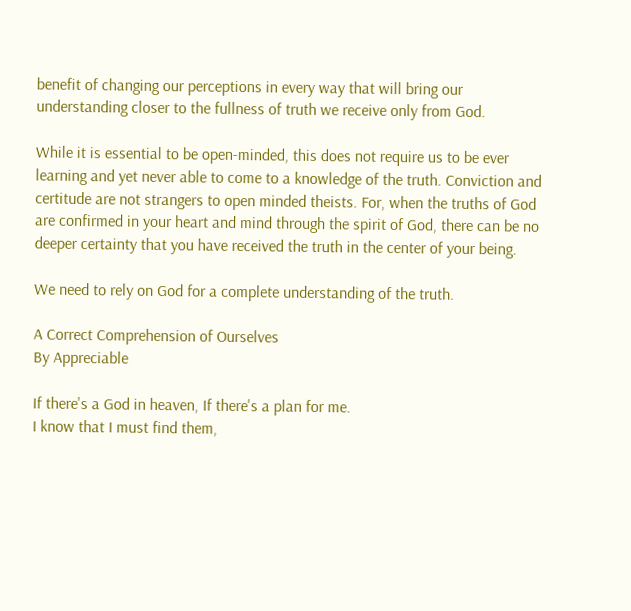benefit of changing our perceptions in every way that will bring our understanding closer to the fullness of truth we receive only from God.

While it is essential to be open-minded, this does not require us to be ever learning and yet never able to come to a knowledge of the truth. Conviction and certitude are not strangers to open minded theists. For, when the truths of God are confirmed in your heart and mind through the spirit of God, there can be no deeper certainty that you have received the truth in the center of your being.

We need to rely on God for a complete understanding of the truth.

A Correct Comprehension of Ourselves
By Appreciable

If there's a God in heaven, If there's a plan for me.
I know that I must find them,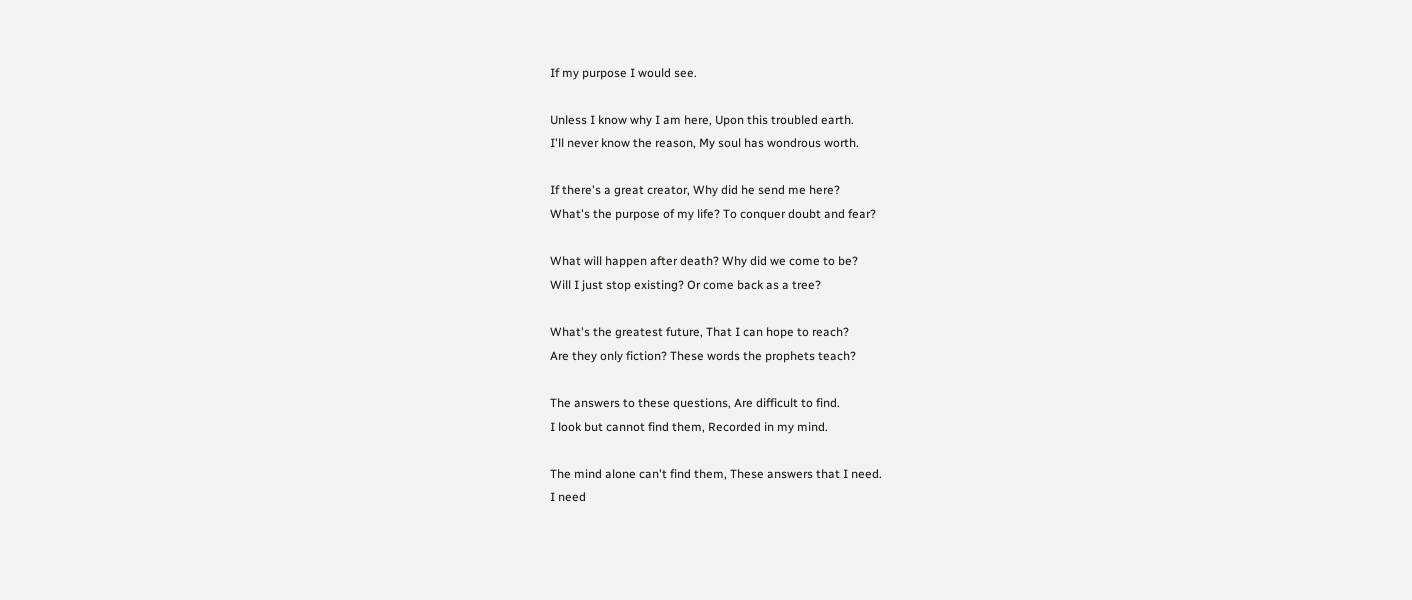If my purpose I would see.

Unless I know why I am here, Upon this troubled earth.
I'll never know the reason, My soul has wondrous worth.

If there's a great creator, Why did he send me here?
What's the purpose of my life? To conquer doubt and fear?

What will happen after death? Why did we come to be?
Will I just stop existing? Or come back as a tree?

What's the greatest future, That I can hope to reach?
Are they only fiction? These words the prophets teach?

The answers to these questions, Are difficult to find.
I look but cannot find them, Recorded in my mind.

The mind alone can't find them, These answers that I need.
I need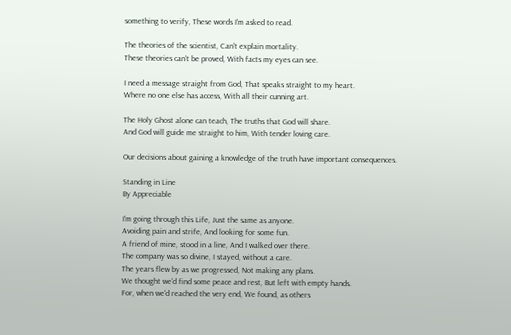something to verify, These words I'm asked to read.

The theories of the scientist, Can't explain mortality.
These theories can't be proved, With facts my eyes can see.

I need a message straight from God, That speaks straight to my heart.
Where no one else has access, With all their cunning art.

The Holy Ghost alone can teach, The truths that God will share.
And God will guide me straight to him, With tender loving care.

Our decisions about gaining a knowledge of the truth have important consequences.

Standing in Line
By Appreciable

I'm going through this Life, Just the same as anyone.
Avoiding pain and strife, And looking for some fun.
A friend of mine, stood in a line, And I walked over there.
The company was so divine, I stayed, without a care.
The years flew by as we progressed, Not making any plans.
We thought we'd find some peace and rest, But left with empty hands.
For, when we'd reached the very end, We found, as others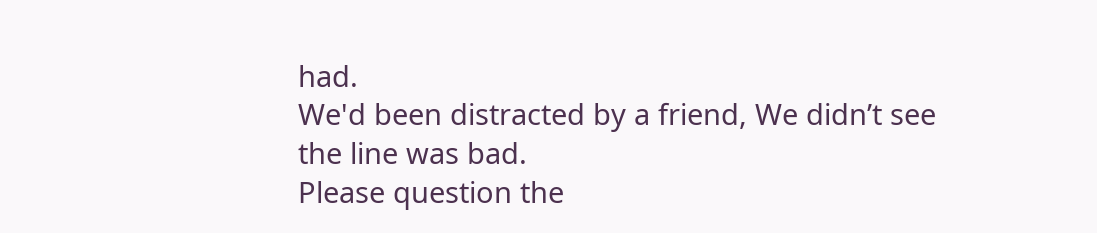had.
We'd been distracted by a friend, We didn’t see the line was bad.
Please question the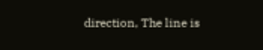direction, The line is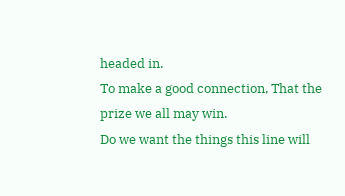headed in.
To make a good connection, That the prize we all may win.
Do we want the things this line will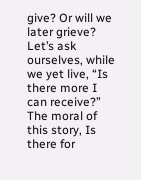give? Or will we later grieve?
Let’s ask ourselves, while we yet live, “Is there more I can receive?”
The moral of this story, Is there for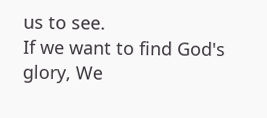us to see.
If we want to find God's glory, We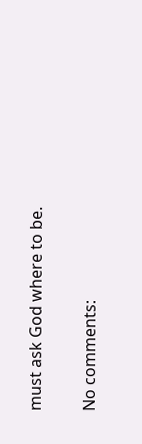must ask God where to be.

No comments: